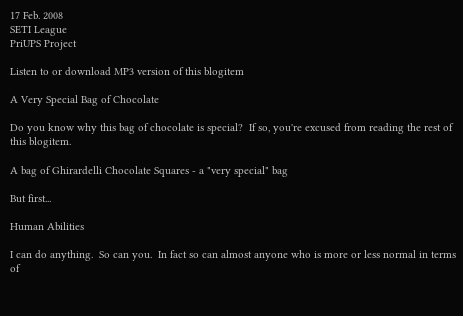17 Feb. 2008
SETI League
PriUPS Project

Listen to or download MP3 version of this blogitem

A Very Special Bag of Chocolate

Do you know why this bag of chocolate is special?  If so, you're excused from reading the rest of this blogitem.

A bag of Ghirardelli Chocolate Squares - a "very special" bag

But first...

Human Abilities

I can do anything.  So can you.  In fact so can almost anyone who is more or less normal in terms of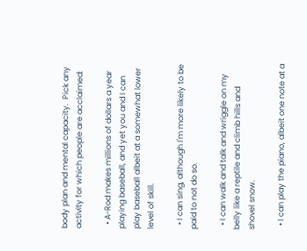body plan and mental capacity.  Pick any activity for which people are acclaimed:

  • A-Rod makes millions of dollars a year playing baseball, and yet you and I can play baseball albeit at a somewhat lower level of skill.

  • I can sing, although I'm more likely to be paid to not do so.

  • I can walk and talk and wriggle on my belly like a reptile and climb hills and shovel snow.

  • I can play the piano, albeit one note at a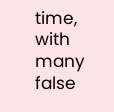time, with many false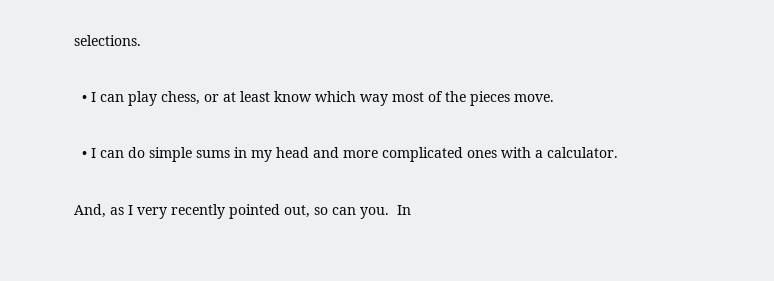selections.

  • I can play chess, or at least know which way most of the pieces move.

  • I can do simple sums in my head and more complicated ones with a calculator.

And, as I very recently pointed out, so can you.  In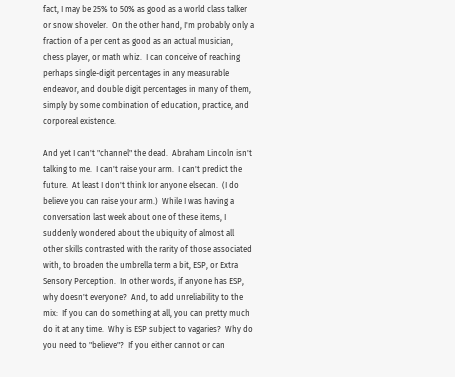fact, I may be 25% to 50% as good as a world class talker or snow shoveler.  On the other hand, I'm probably only a fraction of a per cent as good as an actual musician, chess player, or math whiz.  I can conceive of reaching perhaps single-digit percentages in any measurable endeavor, and double digit percentages in many of them, simply by some combination of education, practice, and corporeal existence.

And yet I can't "channel" the dead.  Abraham Lincoln isn't talking to me.  I can't raise your arm.  I can't predict the future.  At least I don't think Ior anyone elsecan.  (I do believe you can raise your arm.)  While I was having a conversation last week about one of these items, I suddenly wondered about the ubiquity of almost all other skills contrasted with the rarity of those associated with, to broaden the umbrella term a bit, ESP, or Extra Sensory Perception.  In other words, if anyone has ESP, why doesn't everyone?  And, to add unreliability to the mix:  If you can do something at all, you can pretty much do it at any time.  Why is ESP subject to vagaries?  Why do you need to "believe"?  If you either cannot or can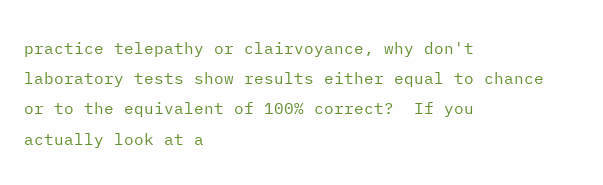practice telepathy or clairvoyance, why don't laboratory tests show results either equal to chance or to the equivalent of 100% correct?  If you actually look at a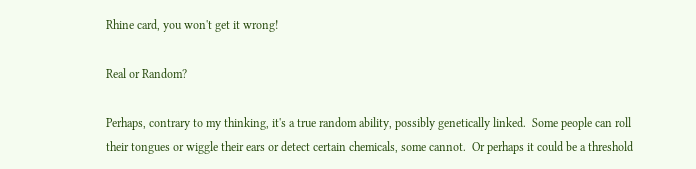Rhine card, you won't get it wrong!

Real or Random?

Perhaps, contrary to my thinking, it's a true random ability, possibly genetically linked.  Some people can roll their tongues or wiggle their ears or detect certain chemicals, some cannot.  Or perhaps it could be a threshold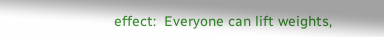effect:  Everyone can lift weights,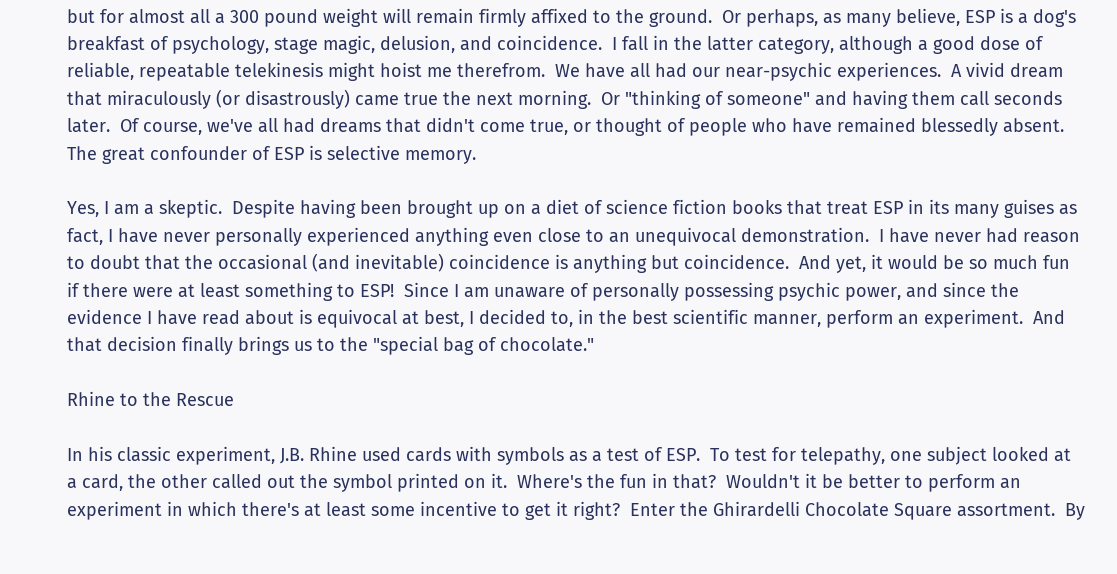but for almost all a 300 pound weight will remain firmly affixed to the ground.  Or perhaps, as many believe, ESP is a dog's breakfast of psychology, stage magic, delusion, and coincidence.  I fall in the latter category, although a good dose of reliable, repeatable telekinesis might hoist me therefrom.  We have all had our near-psychic experiences.  A vivid dream that miraculously (or disastrously) came true the next morning.  Or "thinking of someone" and having them call seconds later.  Of course, we've all had dreams that didn't come true, or thought of people who have remained blessedly absent.  The great confounder of ESP is selective memory.

Yes, I am a skeptic.  Despite having been brought up on a diet of science fiction books that treat ESP in its many guises as fact, I have never personally experienced anything even close to an unequivocal demonstration.  I have never had reason to doubt that the occasional (and inevitable) coincidence is anything but coincidence.  And yet, it would be so much fun if there were at least something to ESP!  Since I am unaware of personally possessing psychic power, and since the evidence I have read about is equivocal at best, I decided to, in the best scientific manner, perform an experiment.  And that decision finally brings us to the "special bag of chocolate."

Rhine to the Rescue

In his classic experiment, J.B. Rhine used cards with symbols as a test of ESP.  To test for telepathy, one subject looked at a card, the other called out the symbol printed on it.  Where's the fun in that?  Wouldn't it be better to perform an experiment in which there's at least some incentive to get it right?  Enter the Ghirardelli Chocolate Square assortment.  By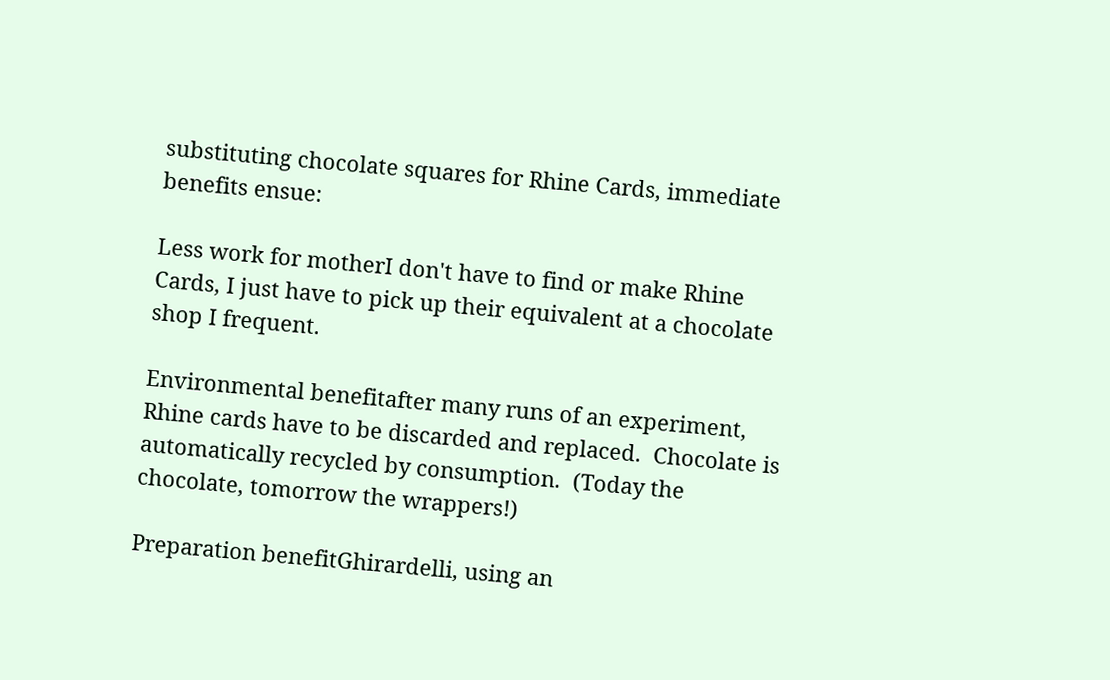substituting chocolate squares for Rhine Cards, immediate benefits ensue:

Less work for motherI don't have to find or make Rhine Cards, I just have to pick up their equivalent at a chocolate shop I frequent.

Environmental benefitafter many runs of an experiment, Rhine cards have to be discarded and replaced.  Chocolate is automatically recycled by consumption.  (Today the chocolate, tomorrow the wrappers!)

Preparation benefitGhirardelli, using an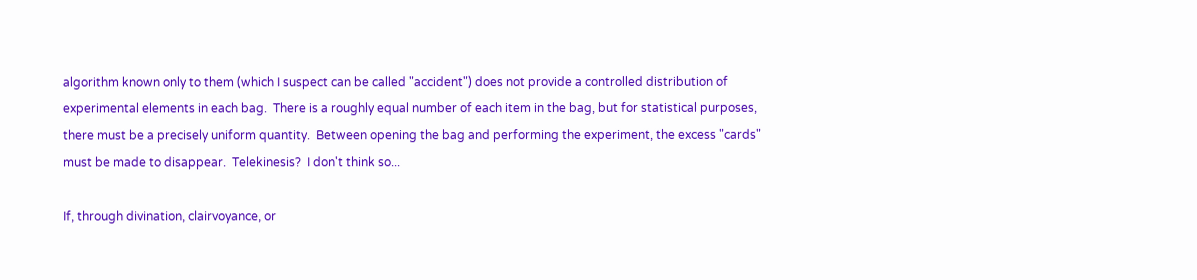algorithm known only to them (which I suspect can be called "accident") does not provide a controlled distribution of experimental elements in each bag.  There is a roughly equal number of each item in the bag, but for statistical purposes, there must be a precisely uniform quantity.  Between opening the bag and performing the experiment, the excess "cards" must be made to disappear.  Telekinesis?  I don't think so...

If, through divination, clairvoyance, or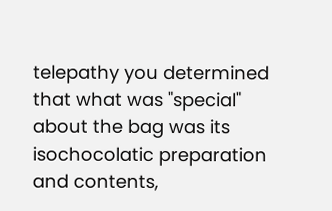telepathy you determined that what was "special" about the bag was its isochocolatic preparation and contents,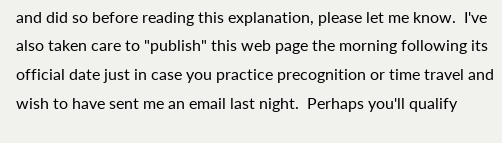and did so before reading this explanation, please let me know.  I've also taken care to "publish" this web page the morning following its official date just in case you practice precognition or time travel and wish to have sent me an email last night.  Perhaps you'll qualify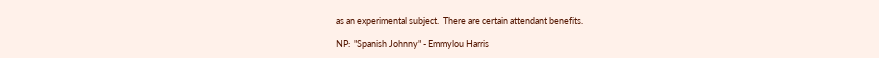as an experimental subject.  There are certain attendant benefits.

NP:  "Spanish Johnny" - Emmylou Harris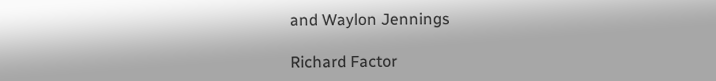and Waylon Jennings

Richard Factor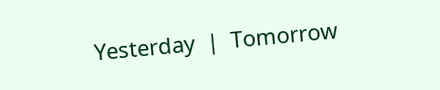Yesterday  |  Tomorrow